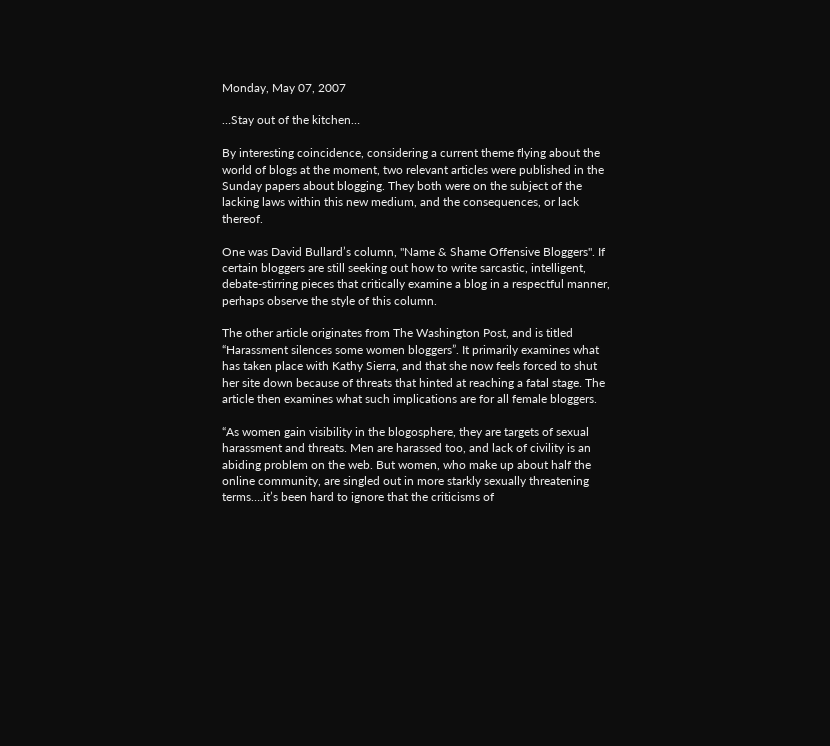Monday, May 07, 2007

…Stay out of the kitchen…

By interesting coincidence, considering a current theme flying about the world of blogs at the moment, two relevant articles were published in the Sunday papers about blogging. They both were on the subject of the lacking laws within this new medium, and the consequences, or lack thereof.

One was David Bullard’s column, "Name & Shame Offensive Bloggers". If certain bloggers are still seeking out how to write sarcastic, intelligent, debate-stirring pieces that critically examine a blog in a respectful manner, perhaps observe the style of this column.

The other article originates from The Washington Post, and is titled “Harassment silences some women bloggers”. It primarily examines what has taken place with Kathy Sierra, and that she now feels forced to shut her site down because of threats that hinted at reaching a fatal stage. The article then examines what such implications are for all female bloggers.

“As women gain visibility in the blogosphere, they are targets of sexual harassment and threats. Men are harassed too, and lack of civility is an abiding problem on the web. But women, who make up about half the online community, are singled out in more starkly sexually threatening terms….it’s been hard to ignore that the criticisms of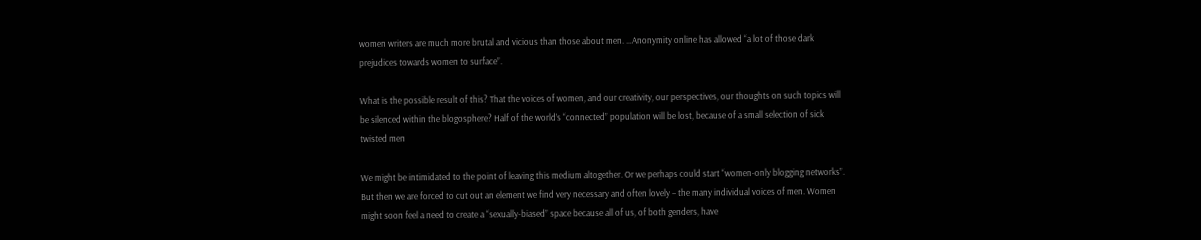women writers are much more brutal and vicious than those about men. …Anonymity online has allowed “a lot of those dark prejudices towards women to surface”.

What is the possible result of this? That the voices of women, and our creativity, our perspectives, our thoughts on such topics will be silenced within the blogosphere? Half of the world’s “connected” population will be lost, because of a small selection of sick twisted men

We might be intimidated to the point of leaving this medium altogether. Or we perhaps could start “women-only blogging networks”. But then we are forced to cut out an element we find very necessary and often lovely – the many individual voices of men. Women might soon feel a need to create a “sexually-biased” space because all of us, of both genders, have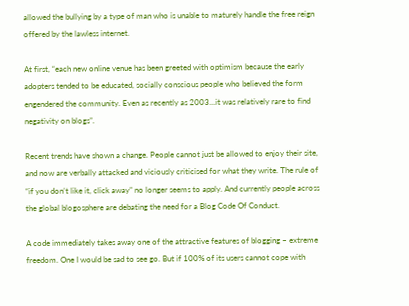allowed the bullying by a type of man who is unable to maturely handle the free reign offered by the lawless internet.

At first, “each new online venue has been greeted with optimism because the early adopters tended to be educated, socially conscious people who believed the form engendered the community. Even as recently as 2003…it was relatively rare to find negativity on blogs”.

Recent trends have shown a change. People cannot just be allowed to enjoy their site, and now are verbally attacked and viciously criticised for what they write. The rule of “if you don’t like it, click away” no longer seems to apply. And currently people across the global blogosphere are debating the need for a Blog Code Of Conduct.

A code immediately takes away one of the attractive features of blogging – extreme freedom. One I would be sad to see go. But if 100% of its users cannot cope with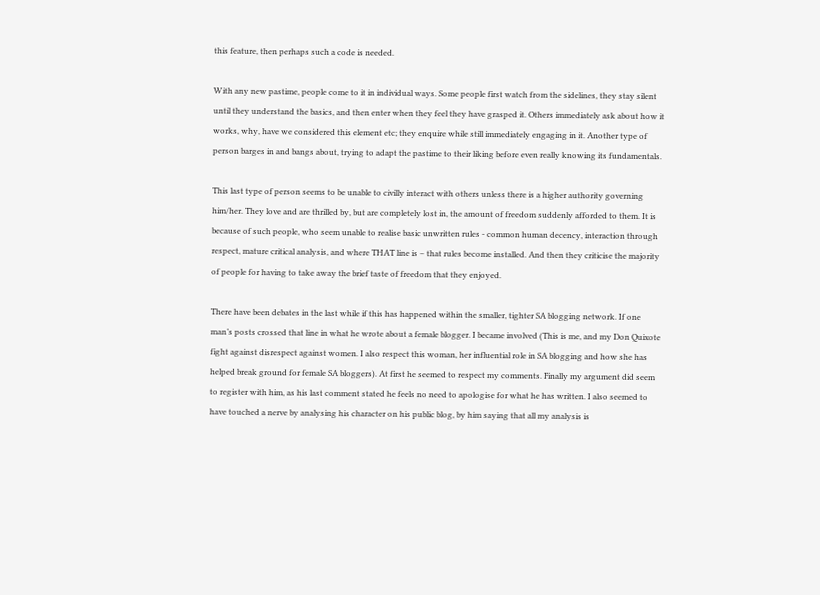this feature, then perhaps such a code is needed.

With any new pastime, people come to it in individual ways. Some people first watch from the sidelines, they stay silent until they understand the basics, and then enter when they feel they have grasped it. Others immediately ask about how it works, why, have we considered this element etc; they enquire while still immediately engaging in it. Another type of person barges in and bangs about, trying to adapt the pastime to their liking before even really knowing its fundamentals.

This last type of person seems to be unable to civilly interact with others unless there is a higher authority governing him/her. They love and are thrilled by, but are completely lost in, the amount of freedom suddenly afforded to them. It is because of such people, who seem unable to realise basic unwritten rules - common human decency, interaction through respect, mature critical analysis, and where THAT line is – that rules become installed. And then they criticise the majority of people for having to take away the brief taste of freedom that they enjoyed.

There have been debates in the last while if this has happened within the smaller, tighter SA blogging network. If one man’s posts crossed that line in what he wrote about a female blogger. I became involved (This is me, and my Don Quixote fight against disrespect against women. I also respect this woman, her influential role in SA blogging and how she has helped break ground for female SA bloggers). At first he seemed to respect my comments. Finally my argument did seem to register with him, as his last comment stated he feels no need to apologise for what he has written. I also seemed to have touched a nerve by analysing his character on his public blog, by him saying that all my analysis is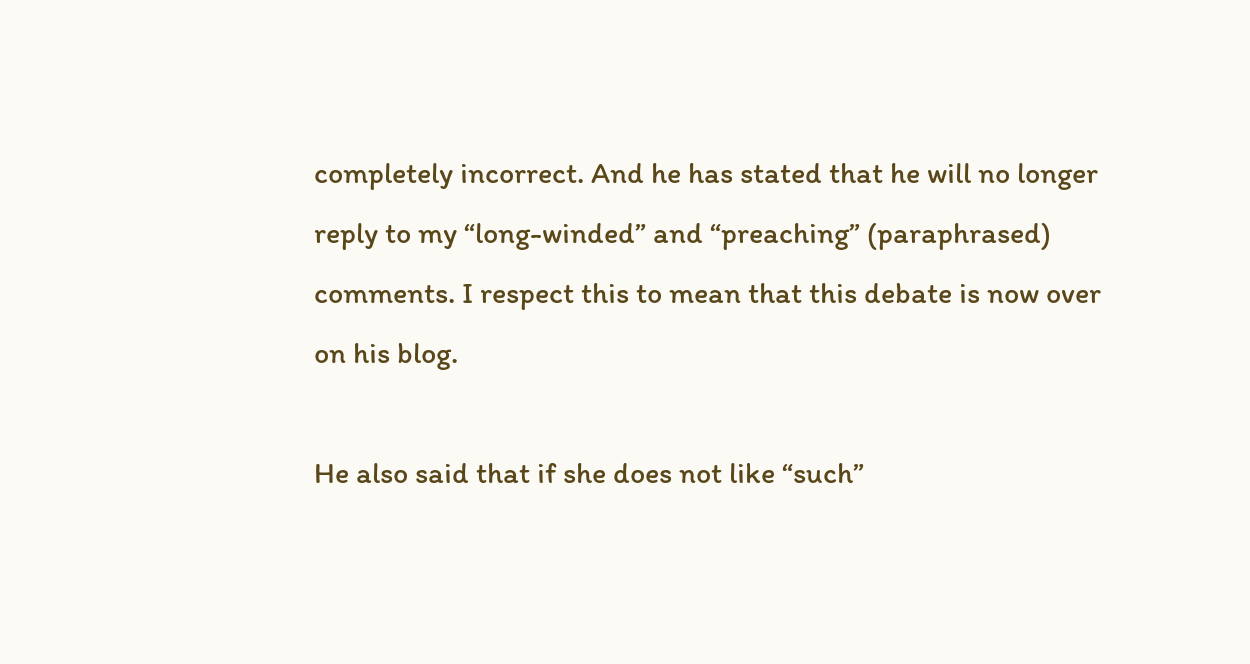completely incorrect. And he has stated that he will no longer reply to my “long-winded” and “preaching” (paraphrased) comments. I respect this to mean that this debate is now over on his blog.

He also said that if she does not like “such”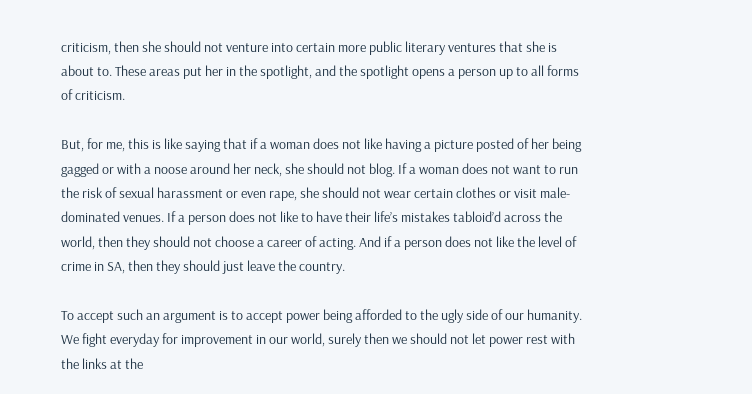criticism, then she should not venture into certain more public literary ventures that she is about to. These areas put her in the spotlight, and the spotlight opens a person up to all forms of criticism.

But, for me, this is like saying that if a woman does not like having a picture posted of her being gagged or with a noose around her neck, she should not blog. If a woman does not want to run the risk of sexual harassment or even rape, she should not wear certain clothes or visit male-dominated venues. If a person does not like to have their life’s mistakes tabloid’d across the world, then they should not choose a career of acting. And if a person does not like the level of crime in SA, then they should just leave the country.

To accept such an argument is to accept power being afforded to the ugly side of our humanity. We fight everyday for improvement in our world, surely then we should not let power rest with the links at the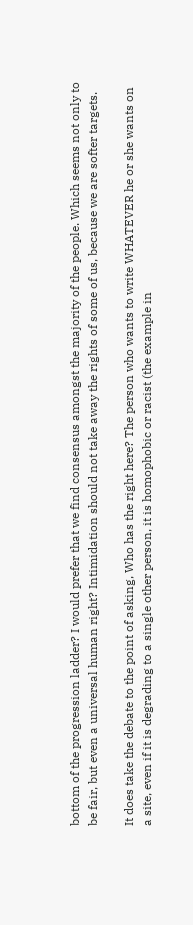bottom of the progression ladder? I would prefer that we find consensus amongst the majority of the people. Which seems not only to be fair, but even a universal human right? Intimidation should not take away the rights of some of us, because we are softer targets.

It does take the debate to the point of asking, Who has the right here? The person who wants to write WHATEVER he or she wants on a site, even if it is degrading to a single other person, it is homophobic or racist (the example in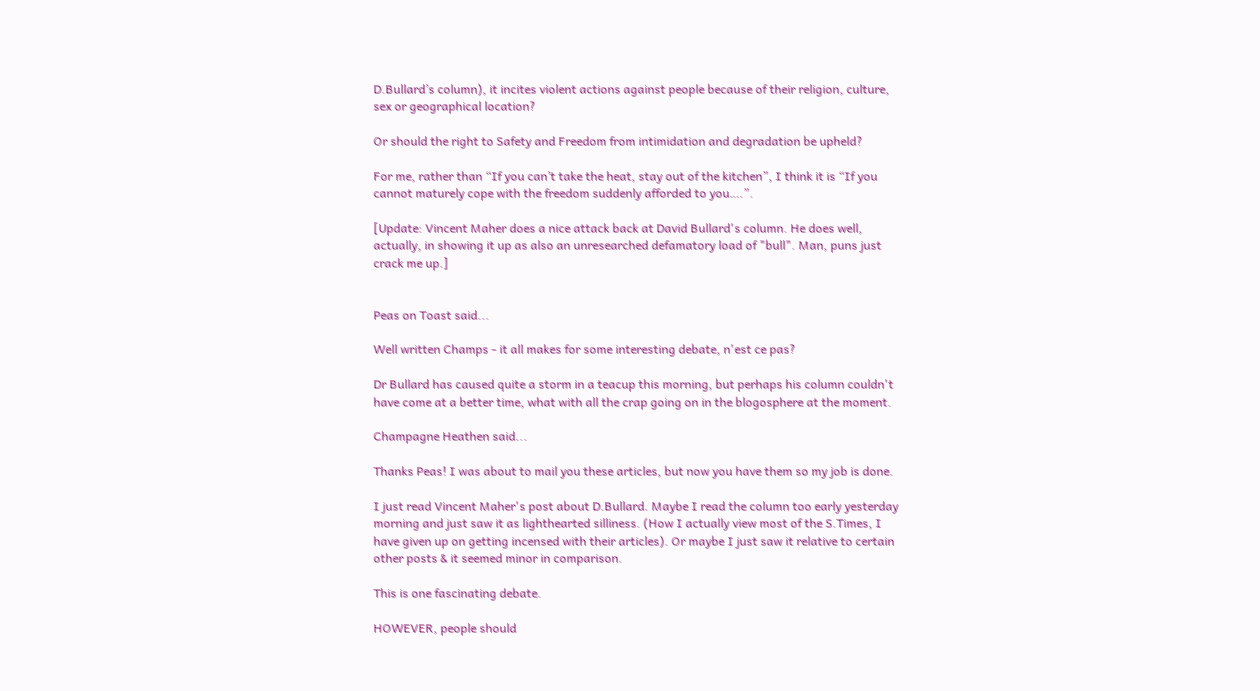D.Bullard’s column), it incites violent actions against people because of their religion, culture, sex or geographical location?

Or should the right to Safety and Freedom from intimidation and degradation be upheld?

For me, rather than “If you can’t take the heat, stay out of the kitchen”, I think it is “If you cannot maturely cope with the freedom suddenly afforded to you….”.

[Update: Vincent Maher does a nice attack back at David Bullard's column. He does well, actually, in showing it up as also an unresearched defamatory load of "bull". Man, puns just crack me up.]


Peas on Toast said...

Well written Champs - it all makes for some interesting debate, n'est ce pas?

Dr Bullard has caused quite a storm in a teacup this morning, but perhaps his column couldn't have come at a better time, what with all the crap going on in the blogosphere at the moment.

Champagne Heathen said...

Thanks Peas! I was about to mail you these articles, but now you have them so my job is done.

I just read Vincent Maher's post about D.Bullard. Maybe I read the column too early yesterday morning and just saw it as lighthearted silliness. (How I actually view most of the S.Times, I have given up on getting incensed with their articles). Or maybe I just saw it relative to certain other posts & it seemed minor in comparison.

This is one fascinating debate.

HOWEVER, people should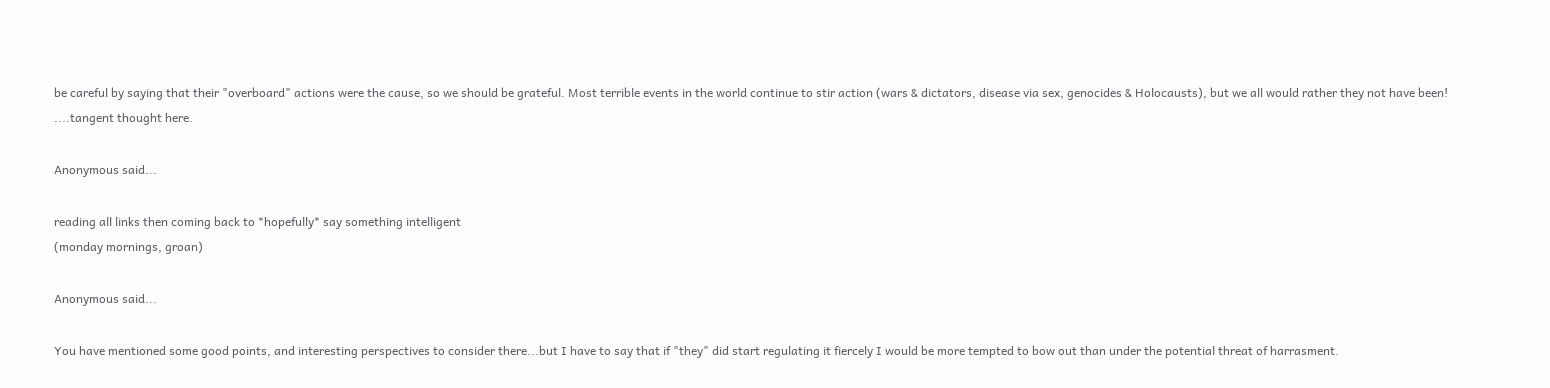be careful by saying that their "overboard" actions were the cause, so we should be grateful. Most terrible events in the world continue to stir action (wars & dictators, disease via sex, genocides & Holocausts), but we all would rather they not have been!
....tangent thought here.

Anonymous said...

reading all links then coming back to *hopefully* say something intelligent
(monday mornings, groan)

Anonymous said...

You have mentioned some good points, and interesting perspectives to consider there...but I have to say that if "they" did start regulating it fiercely I would be more tempted to bow out than under the potential threat of harrasment.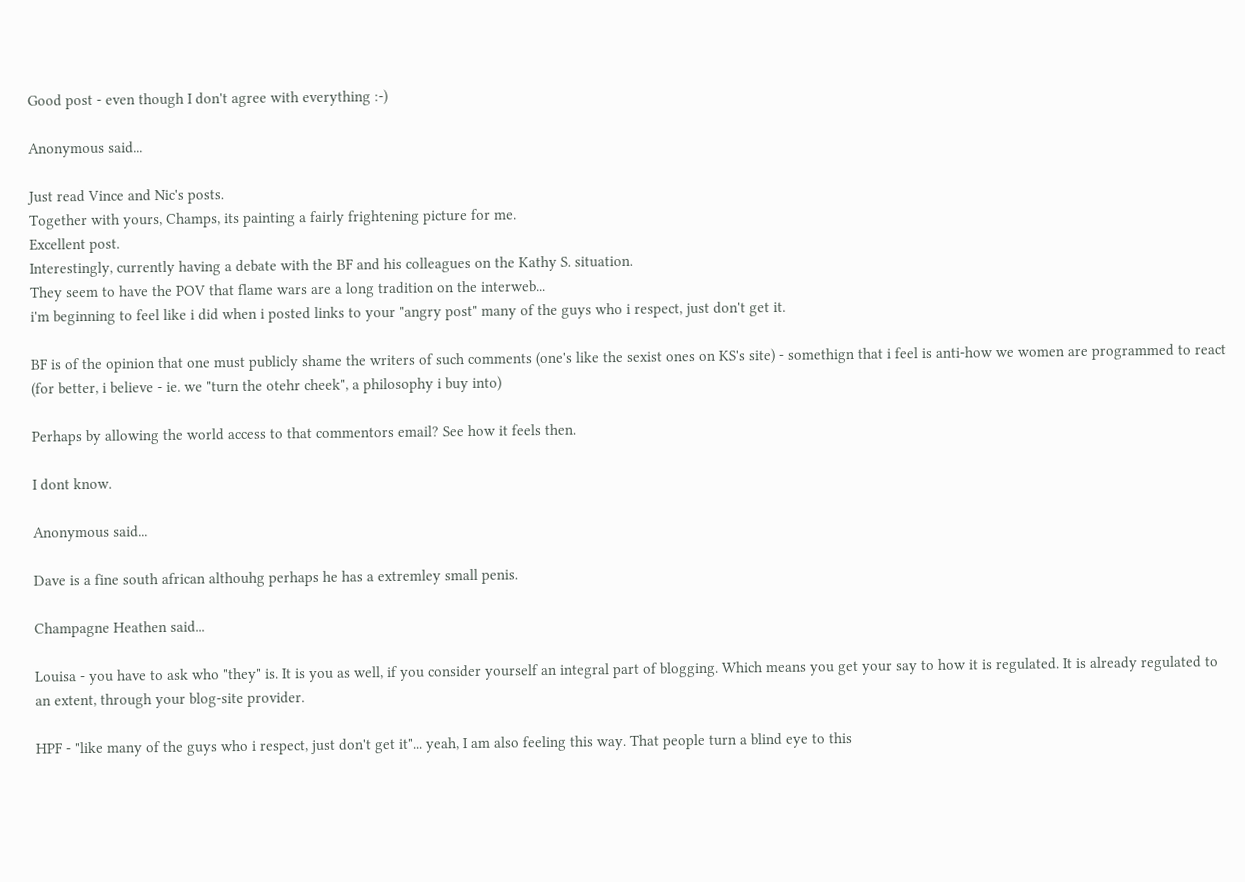Good post - even though I don't agree with everything :-)

Anonymous said...

Just read Vince and Nic's posts.
Together with yours, Champs, its painting a fairly frightening picture for me.
Excellent post.
Interestingly, currently having a debate with the BF and his colleagues on the Kathy S. situation.
They seem to have the POV that flame wars are a long tradition on the interweb...
i'm beginning to feel like i did when i posted links to your "angry post" many of the guys who i respect, just don't get it.

BF is of the opinion that one must publicly shame the writers of such comments (one's like the sexist ones on KS's site) - somethign that i feel is anti-how we women are programmed to react (for better, i believe - ie. we "turn the otehr cheek", a philosophy i buy into)

Perhaps by allowing the world access to that commentors email? See how it feels then.

I dont know.

Anonymous said...

Dave is a fine south african althouhg perhaps he has a extremley small penis.

Champagne Heathen said...

Louisa - you have to ask who "they" is. It is you as well, if you consider yourself an integral part of blogging. Which means you get your say to how it is regulated. It is already regulated to an extent, through your blog-site provider.

HPF - "like many of the guys who i respect, just don't get it"... yeah, I am also feeling this way. That people turn a blind eye to this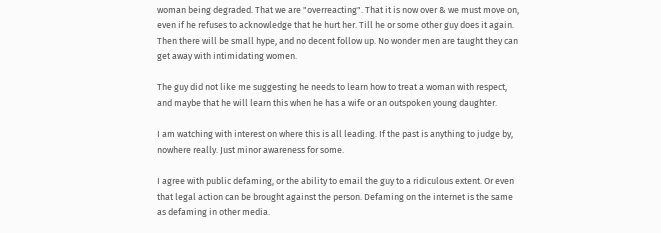woman being degraded. That we are "overreacting". That it is now over & we must move on, even if he refuses to acknowledge that he hurt her. Till he or some other guy does it again. Then there will be small hype, and no decent follow up. No wonder men are taught they can get away with intimidating women.

The guy did not like me suggesting he needs to learn how to treat a woman with respect, and maybe that he will learn this when he has a wife or an outspoken young daughter.

I am watching with interest on where this is all leading. If the past is anything to judge by, nowhere really. Just minor awareness for some.

I agree with public defaming, or the ability to email the guy to a ridiculous extent. Or even that legal action can be brought against the person. Defaming on the internet is the same as defaming in other media.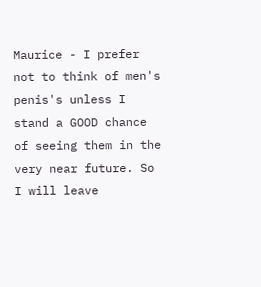Maurice - I prefer not to think of men's penis's unless I stand a GOOD chance of seeing them in the very near future. So I will leave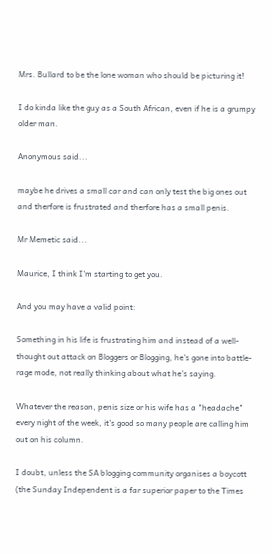Mrs. Bullard to be the lone woman who should be picturing it!

I do kinda like the guy as a South African, even if he is a grumpy older man.

Anonymous said...

maybe he drives a small car and can only test the big ones out and therfore is frustrated and therfore has a small penis.

Mr Memetic said...

Maurice, I think I'm starting to get you.

And you may have a valid point:

Something in his life is frustrating him and instead of a well-thought out attack on Bloggers or Blogging, he's gone into battle-rage mode, not really thinking about what he's saying.

Whatever the reason, penis size or his wife has a "headache" every night of the week, it's good so many people are calling him out on his column.

I doubt, unless the SA blogging community organises a boycott (the Sunday Independent is a far superior paper to the Times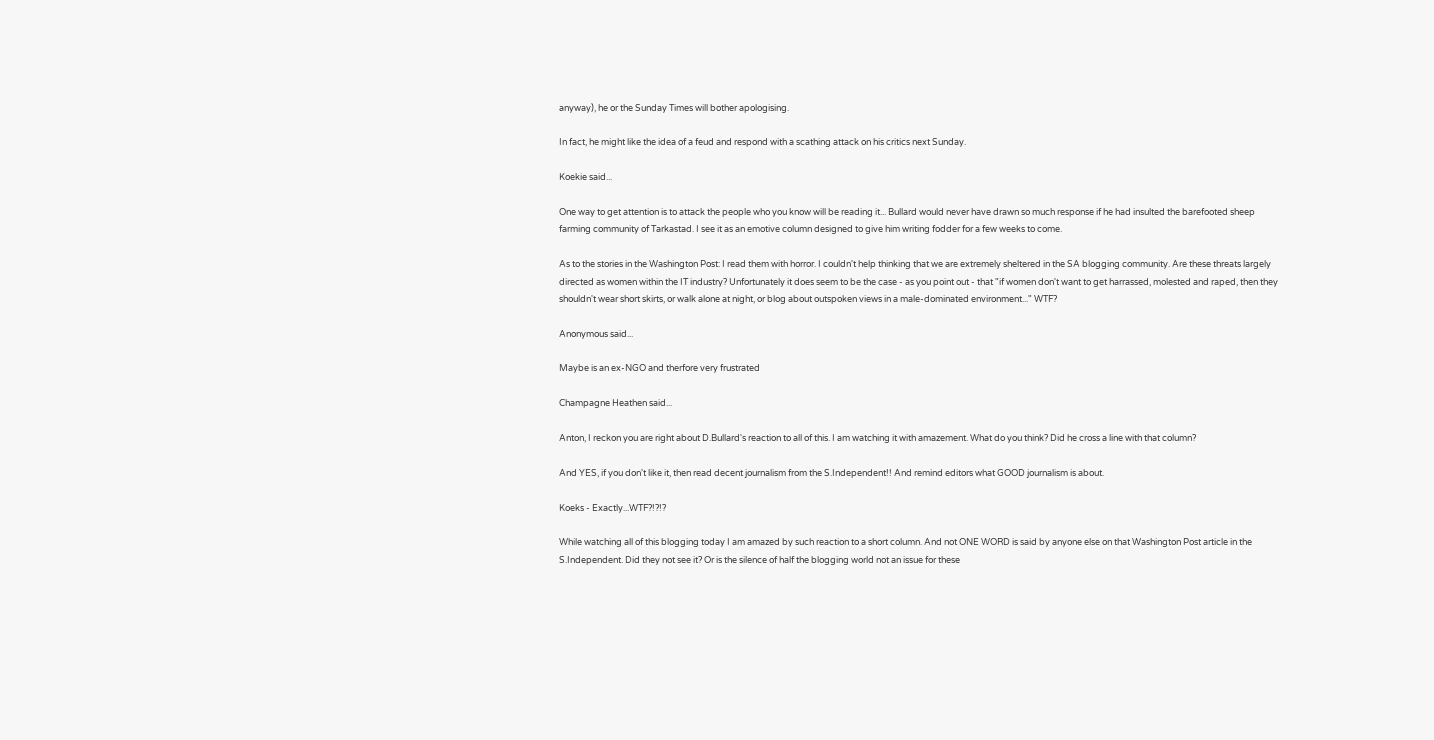anyway), he or the Sunday Times will bother apologising.

In fact, he might like the idea of a feud and respond with a scathing attack on his critics next Sunday.

Koekie said...

One way to get attention is to attack the people who you know will be reading it... Bullard would never have drawn so much response if he had insulted the barefooted sheep farming community of Tarkastad. I see it as an emotive column designed to give him writing fodder for a few weeks to come.

As to the stories in the Washington Post: I read them with horror. I couldn't help thinking that we are extremely sheltered in the SA blogging community. Are these threats largely directed as women within the IT industry? Unfortunately it does seem to be the case - as you point out - that "if women don't want to get harrassed, molested and raped, then they shouldn't wear short skirts, or walk alone at night, or blog about outspoken views in a male-dominated environment..." WTF?

Anonymous said...

Maybe is an ex-NGO and therfore very frustrated

Champagne Heathen said...

Anton, I reckon you are right about D.Bullard's reaction to all of this. I am watching it with amazement. What do you think? Did he cross a line with that column?

And YES, if you don't like it, then read decent journalism from the S.Independent!! And remind editors what GOOD journalism is about.

Koeks - Exactly...WTF?!?!?

While watching all of this blogging today I am amazed by such reaction to a short column. And not ONE WORD is said by anyone else on that Washington Post article in the S.Independent. Did they not see it? Or is the silence of half the blogging world not an issue for these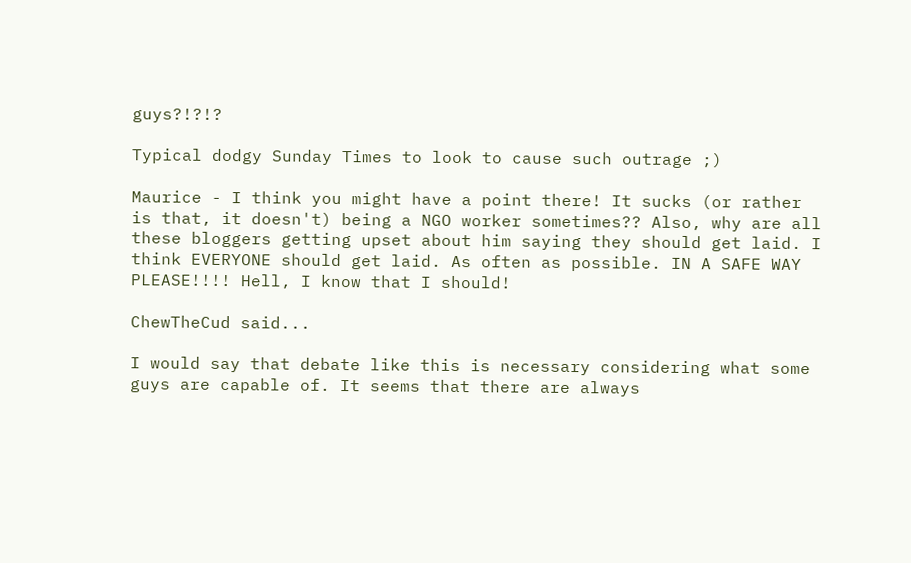guys?!?!?

Typical dodgy Sunday Times to look to cause such outrage ;)

Maurice - I think you might have a point there! It sucks (or rather is that, it doesn't) being a NGO worker sometimes?? Also, why are all these bloggers getting upset about him saying they should get laid. I think EVERYONE should get laid. As often as possible. IN A SAFE WAY PLEASE!!!! Hell, I know that I should!

ChewTheCud said...

I would say that debate like this is necessary considering what some guys are capable of. It seems that there are always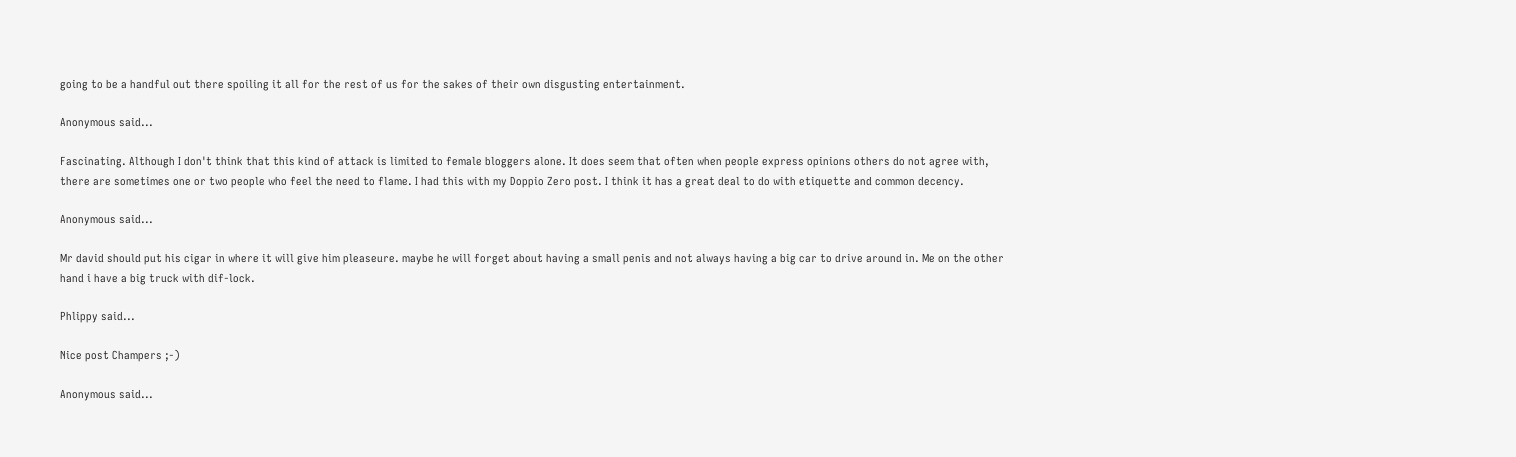going to be a handful out there spoiling it all for the rest of us for the sakes of their own disgusting entertainment.

Anonymous said...

Fascinating. Although I don't think that this kind of attack is limited to female bloggers alone. It does seem that often when people express opinions others do not agree with, there are sometimes one or two people who feel the need to flame. I had this with my Doppio Zero post. I think it has a great deal to do with etiquette and common decency.

Anonymous said...

Mr david should put his cigar in where it will give him pleaseure. maybe he will forget about having a small penis and not always having a big car to drive around in. Me on the other hand i have a big truck with dif-lock.

Phlippy said...

Nice post Champers ;-)

Anonymous said...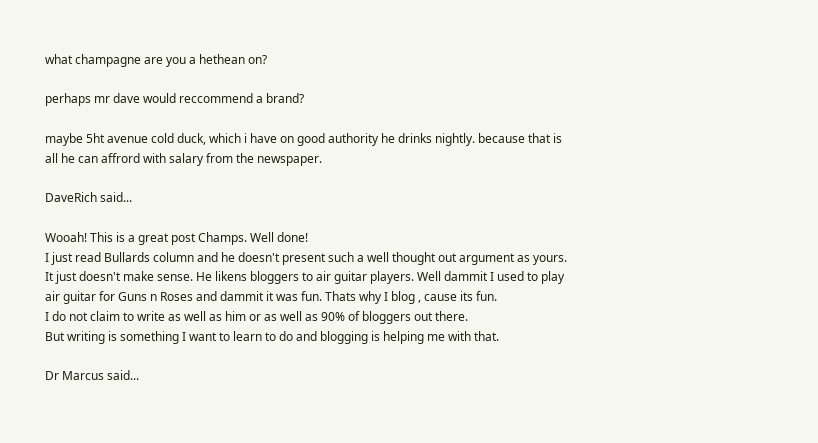what champagne are you a hethean on?

perhaps mr dave would reccommend a brand?

maybe 5ht avenue cold duck, which i have on good authority he drinks nightly. because that is all he can affrord with salary from the newspaper.

DaveRich said...

Wooah! This is a great post Champs. Well done!
I just read Bullards column and he doesn't present such a well thought out argument as yours. It just doesn't make sense. He likens bloggers to air guitar players. Well dammit I used to play air guitar for Guns n Roses and dammit it was fun. Thats why I blog , cause its fun.
I do not claim to write as well as him or as well as 90% of bloggers out there.
But writing is something I want to learn to do and blogging is helping me with that.

Dr Marcus said...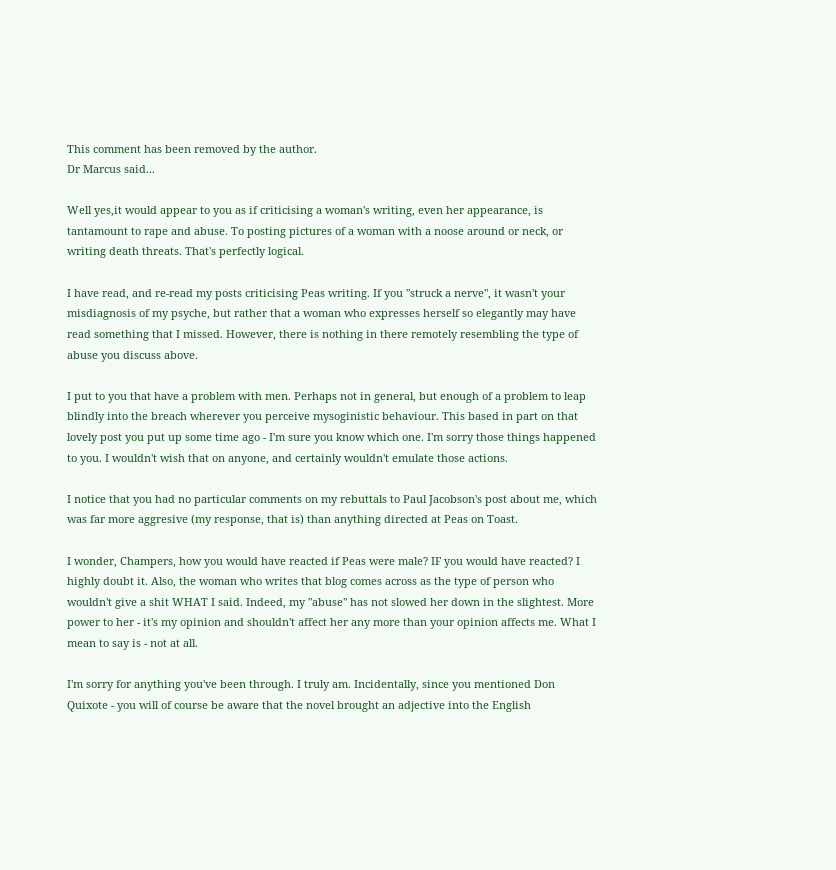This comment has been removed by the author.
Dr Marcus said...

Well yes,it would appear to you as if criticising a woman's writing, even her appearance, is tantamount to rape and abuse. To posting pictures of a woman with a noose around or neck, or writing death threats. That's perfectly logical.

I have read, and re-read my posts criticising Peas writing. If you "struck a nerve", it wasn't your misdiagnosis of my psyche, but rather that a woman who expresses herself so elegantly may have read something that I missed. However, there is nothing in there remotely resembling the type of abuse you discuss above.

I put to you that have a problem with men. Perhaps not in general, but enough of a problem to leap blindly into the breach wherever you perceive mysoginistic behaviour. This based in part on that lovely post you put up some time ago - I'm sure you know which one. I'm sorry those things happened to you. I wouldn't wish that on anyone, and certainly wouldn't emulate those actions.

I notice that you had no particular comments on my rebuttals to Paul Jacobson's post about me, which was far more aggresive (my response, that is) than anything directed at Peas on Toast.

I wonder, Champers, how you would have reacted if Peas were male? IF you would have reacted? I highly doubt it. Also, the woman who writes that blog comes across as the type of person who wouldn't give a shit WHAT I said. Indeed, my "abuse" has not slowed her down in the slightest. More power to her - it's my opinion and shouldn't affect her any more than your opinion affects me. What I mean to say is - not at all.

I'm sorry for anything you've been through. I truly am. Incidentally, since you mentioned Don Quixote - you will of course be aware that the novel brought an adjective into the English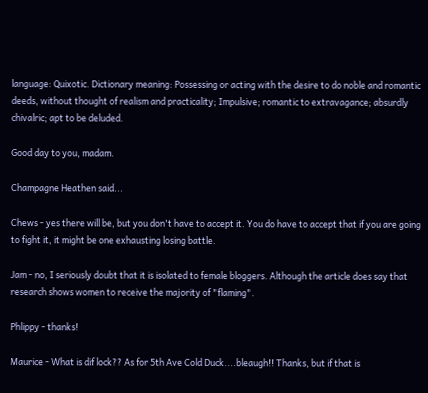language: Quixotic. Dictionary meaning: Possessing or acting with the desire to do noble and romantic deeds, without thought of realism and practicality; Impulsive; romantic to extravagance; absurdly chivalric; apt to be deluded.

Good day to you, madam.

Champagne Heathen said...

Chews - yes there will be, but you don't have to accept it. You do have to accept that if you are going to fight it, it might be one exhausting losing battle.

Jam - no, I seriously doubt that it is isolated to female bloggers. Although the article does say that research shows women to receive the majority of "flaming".

Phlippy - thanks!

Maurice - What is dif lock?? As for 5th Ave Cold Duck....bleaugh!! Thanks, but if that is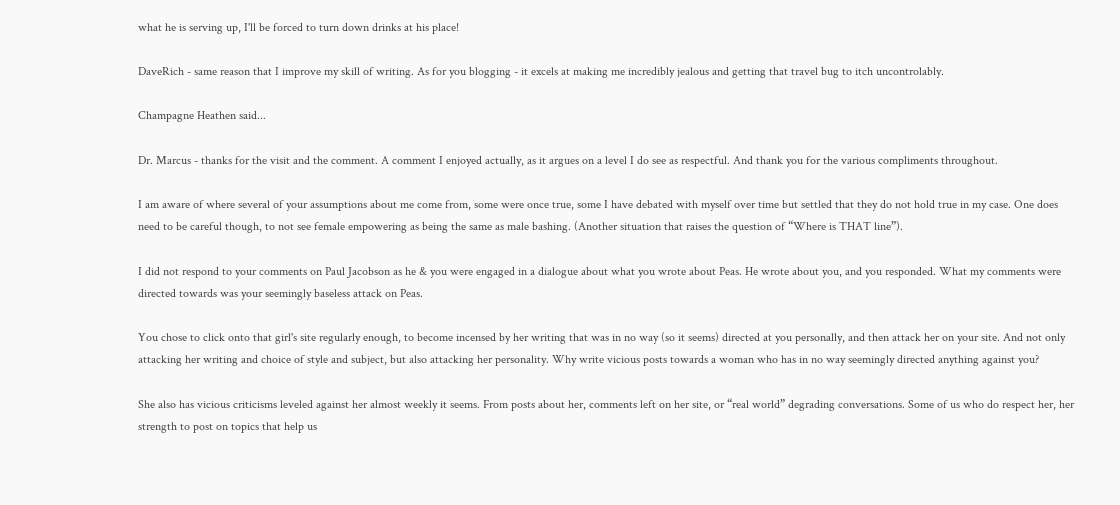what he is serving up, I'll be forced to turn down drinks at his place!

DaveRich - same reason that I improve my skill of writing. As for you blogging - it excels at making me incredibly jealous and getting that travel bug to itch uncontrolably.

Champagne Heathen said...

Dr. Marcus - thanks for the visit and the comment. A comment I enjoyed actually, as it argues on a level I do see as respectful. And thank you for the various compliments throughout.

I am aware of where several of your assumptions about me come from, some were once true, some I have debated with myself over time but settled that they do not hold true in my case. One does need to be careful though, to not see female empowering as being the same as male bashing. (Another situation that raises the question of “Where is THAT line”).

I did not respond to your comments on Paul Jacobson as he & you were engaged in a dialogue about what you wrote about Peas. He wrote about you, and you responded. What my comments were directed towards was your seemingly baseless attack on Peas.

You chose to click onto that girl's site regularly enough, to become incensed by her writing that was in no way (so it seems) directed at you personally, and then attack her on your site. And not only attacking her writing and choice of style and subject, but also attacking her personality. Why write vicious posts towards a woman who has in no way seemingly directed anything against you?

She also has vicious criticisms leveled against her almost weekly it seems. From posts about her, comments left on her site, or “real world” degrading conversations. Some of us who do respect her, her strength to post on topics that help us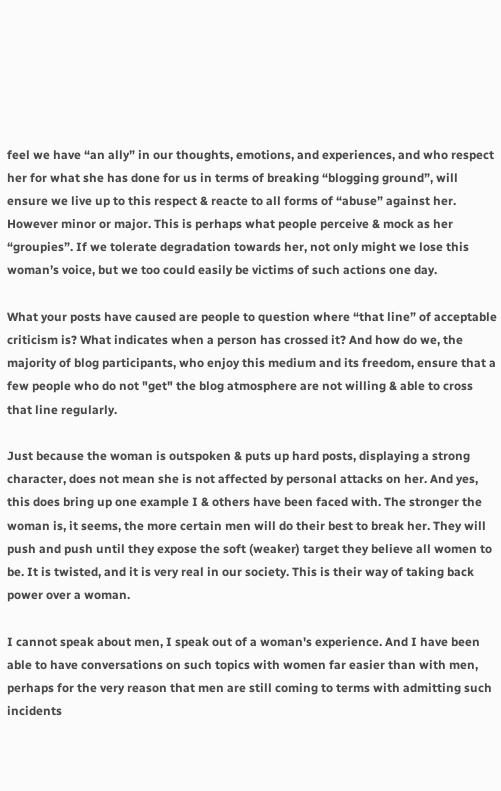feel we have “an ally” in our thoughts, emotions, and experiences, and who respect her for what she has done for us in terms of breaking “blogging ground”, will ensure we live up to this respect & reacte to all forms of “abuse” against her. However minor or major. This is perhaps what people perceive & mock as her “groupies”. If we tolerate degradation towards her, not only might we lose this woman’s voice, but we too could easily be victims of such actions one day.

What your posts have caused are people to question where “that line” of acceptable criticism is? What indicates when a person has crossed it? And how do we, the majority of blog participants, who enjoy this medium and its freedom, ensure that a few people who do not "get" the blog atmosphere are not willing & able to cross that line regularly.

Just because the woman is outspoken & puts up hard posts, displaying a strong character, does not mean she is not affected by personal attacks on her. And yes, this does bring up one example I & others have been faced with. The stronger the woman is, it seems, the more certain men will do their best to break her. They will push and push until they expose the soft (weaker) target they believe all women to be. It is twisted, and it is very real in our society. This is their way of taking back power over a woman.

I cannot speak about men, I speak out of a woman's experience. And I have been able to have conversations on such topics with women far easier than with men, perhaps for the very reason that men are still coming to terms with admitting such incidents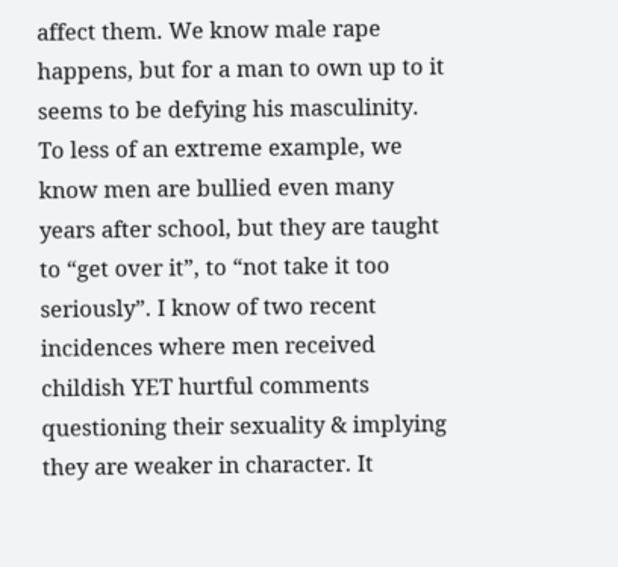affect them. We know male rape happens, but for a man to own up to it seems to be defying his masculinity. To less of an extreme example, we know men are bullied even many years after school, but they are taught to “get over it”, to “not take it too seriously”. I know of two recent incidences where men received childish YET hurtful comments questioning their sexuality & implying they are weaker in character. It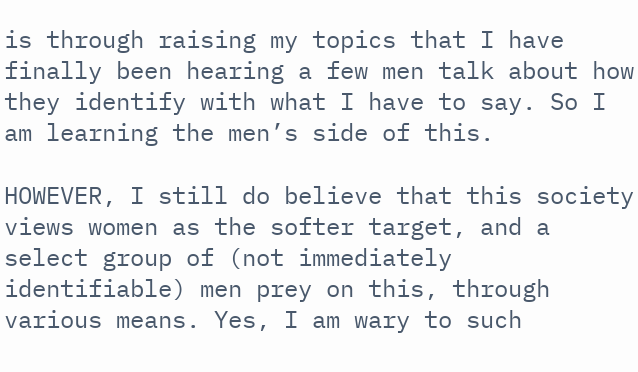is through raising my topics that I have finally been hearing a few men talk about how they identify with what I have to say. So I am learning the men’s side of this.

HOWEVER, I still do believe that this society views women as the softer target, and a select group of (not immediately identifiable) men prey on this, through various means. Yes, I am wary to such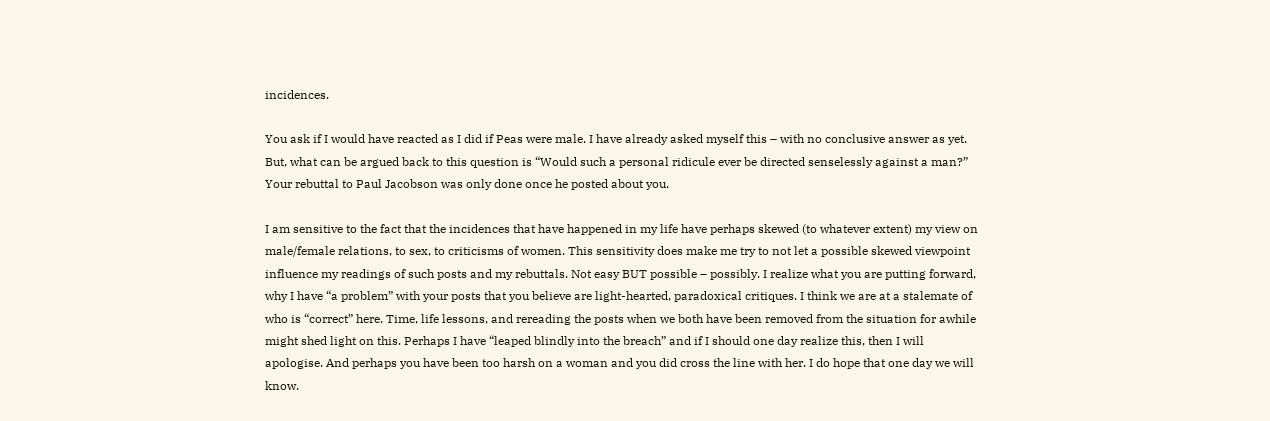incidences.

You ask if I would have reacted as I did if Peas were male. I have already asked myself this – with no conclusive answer as yet. But, what can be argued back to this question is “Would such a personal ridicule ever be directed senselessly against a man?” Your rebuttal to Paul Jacobson was only done once he posted about you.

I am sensitive to the fact that the incidences that have happened in my life have perhaps skewed (to whatever extent) my view on male/female relations, to sex, to criticisms of women. This sensitivity does make me try to not let a possible skewed viewpoint influence my readings of such posts and my rebuttals. Not easy BUT possible – possibly. I realize what you are putting forward, why I have “a problem” with your posts that you believe are light-hearted, paradoxical critiques. I think we are at a stalemate of who is “correct” here. Time, life lessons, and rereading the posts when we both have been removed from the situation for awhile might shed light on this. Perhaps I have “leaped blindly into the breach” and if I should one day realize this, then I will apologise. And perhaps you have been too harsh on a woman and you did cross the line with her. I do hope that one day we will know.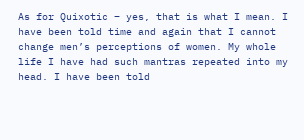As for Quixotic – yes, that is what I mean. I have been told time and again that I cannot change men’s perceptions of women. My whole life I have had such mantras repeated into my head. I have been told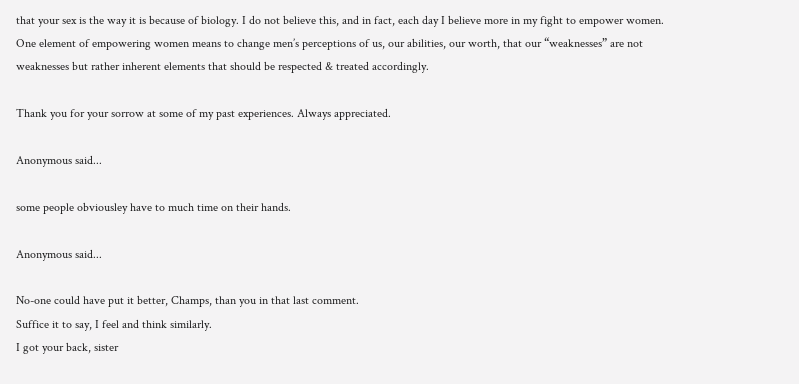that your sex is the way it is because of biology. I do not believe this, and in fact, each day I believe more in my fight to empower women. One element of empowering women means to change men’s perceptions of us, our abilities, our worth, that our “weaknesses” are not weaknesses but rather inherent elements that should be respected & treated accordingly.

Thank you for your sorrow at some of my past experiences. Always appreciated.

Anonymous said...

some people obviousley have to much time on their hands.

Anonymous said...

No-one could have put it better, Champs, than you in that last comment.
Suffice it to say, I feel and think similarly.
I got your back, sister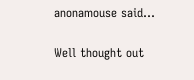anonamouse said...

Well thought out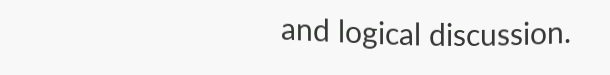and logical discussion.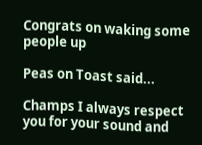Congrats on waking some people up

Peas on Toast said...

Champs I always respect you for your sound and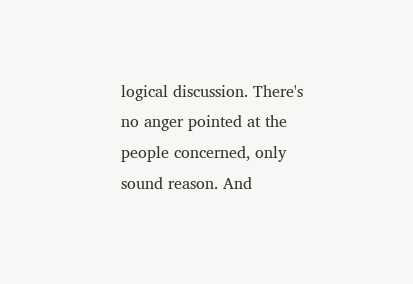logical discussion. There's no anger pointed at the people concerned, only sound reason. And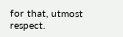for that, utmost respect.